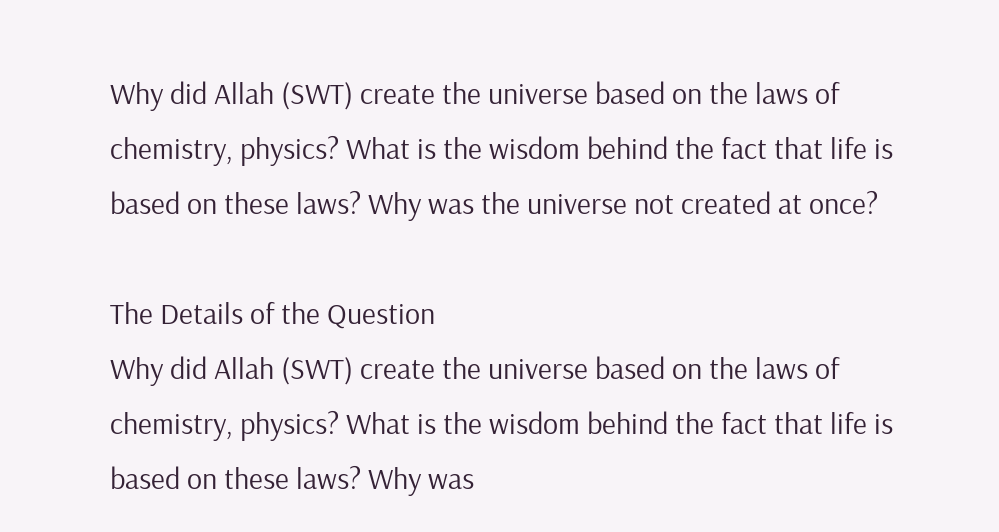Why did Allah (SWT) create the universe based on the laws of chemistry, physics? What is the wisdom behind the fact that life is based on these laws? Why was the universe not created at once?

The Details of the Question
Why did Allah (SWT) create the universe based on the laws of chemistry, physics? What is the wisdom behind the fact that life is based on these laws? Why was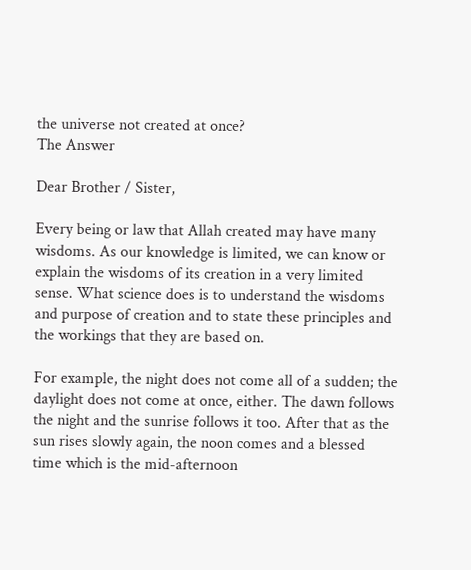the universe not created at once?
The Answer

Dear Brother / Sister,

Every being or law that Allah created may have many wisdoms. As our knowledge is limited, we can know or explain the wisdoms of its creation in a very limited sense. What science does is to understand the wisdoms and purpose of creation and to state these principles and the workings that they are based on.

For example, the night does not come all of a sudden; the daylight does not come at once, either. The dawn follows the night and the sunrise follows it too. After that as the sun rises slowly again, the noon comes and a blessed time which is the mid-afternoon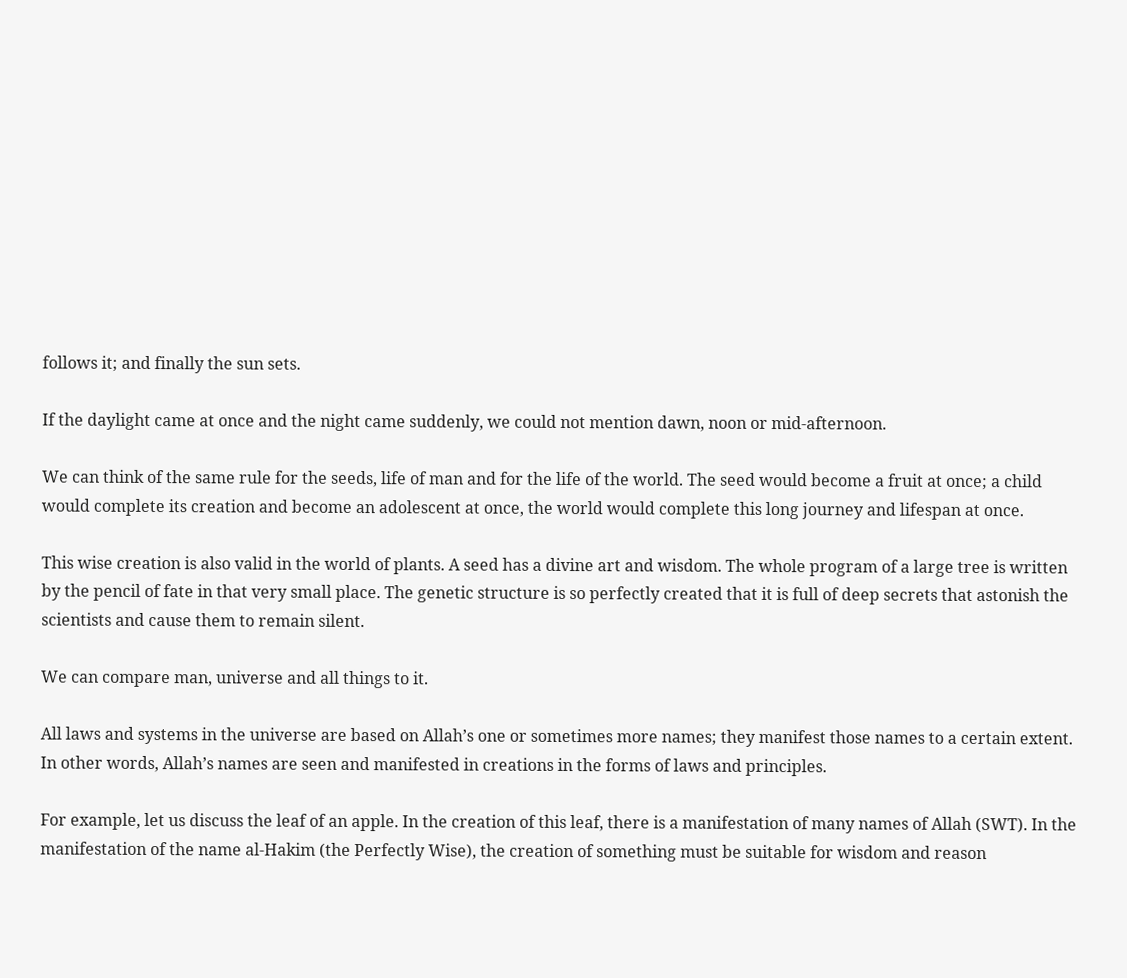follows it; and finally the sun sets.

If the daylight came at once and the night came suddenly, we could not mention dawn, noon or mid-afternoon.

We can think of the same rule for the seeds, life of man and for the life of the world. The seed would become a fruit at once; a child would complete its creation and become an adolescent at once, the world would complete this long journey and lifespan at once.

This wise creation is also valid in the world of plants. A seed has a divine art and wisdom. The whole program of a large tree is written by the pencil of fate in that very small place. The genetic structure is so perfectly created that it is full of deep secrets that astonish the scientists and cause them to remain silent.

We can compare man, universe and all things to it.

All laws and systems in the universe are based on Allah’s one or sometimes more names; they manifest those names to a certain extent. In other words, Allah’s names are seen and manifested in creations in the forms of laws and principles.

For example, let us discuss the leaf of an apple. In the creation of this leaf, there is a manifestation of many names of Allah (SWT). In the manifestation of the name al-Hakim (the Perfectly Wise), the creation of something must be suitable for wisdom and reason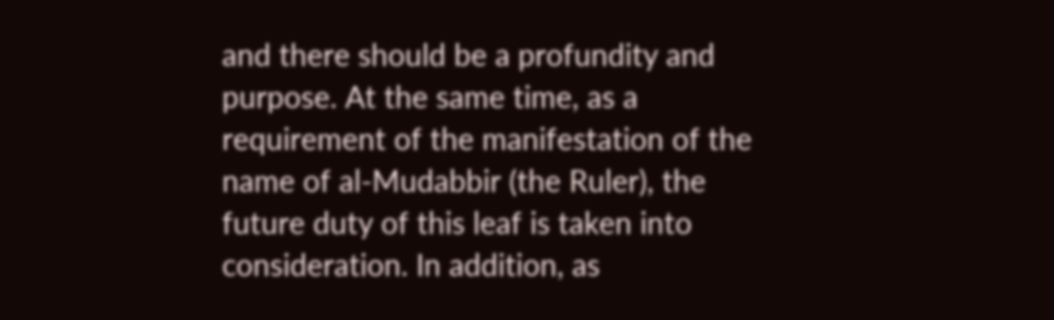and there should be a profundity and purpose. At the same time, as a requirement of the manifestation of the name of al-Mudabbir (the Ruler), the future duty of this leaf is taken into consideration. In addition, as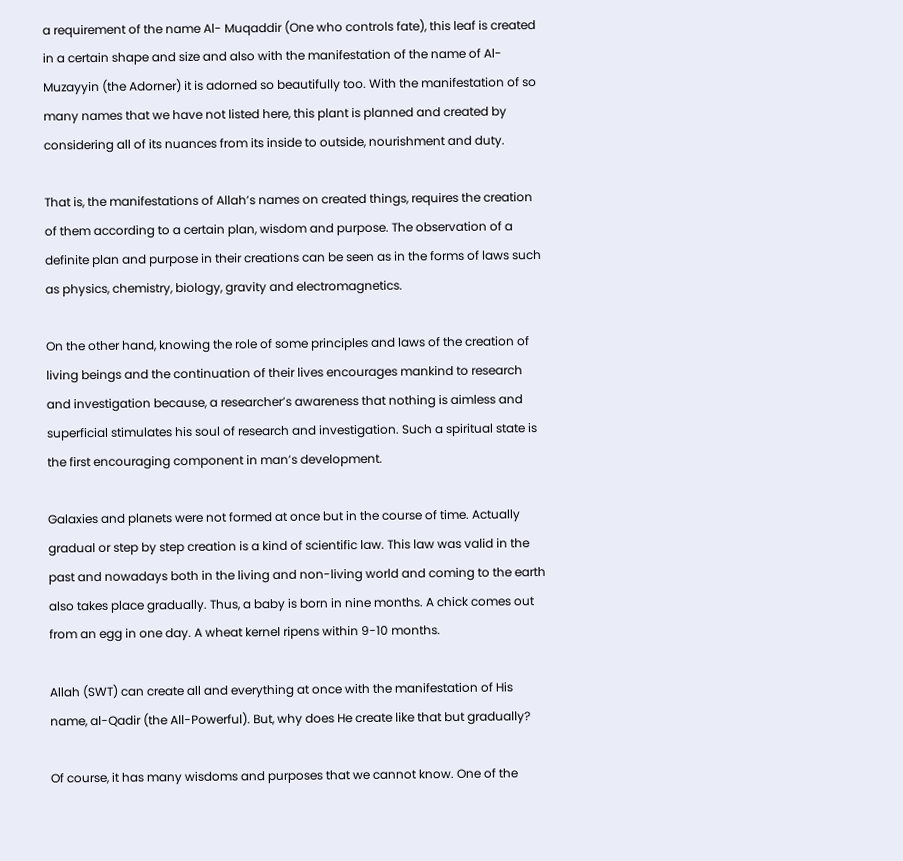a requirement of the name Al- Muqaddir (One who controls fate), this leaf is created in a certain shape and size and also with the manifestation of the name of Al-Muzayyin (the Adorner) it is adorned so beautifully too. With the manifestation of so many names that we have not listed here, this plant is planned and created by considering all of its nuances from its inside to outside, nourishment and duty.

That is, the manifestations of Allah’s names on created things, requires the creation of them according to a certain plan, wisdom and purpose. The observation of a definite plan and purpose in their creations can be seen as in the forms of laws such as physics, chemistry, biology, gravity and electromagnetics.

On the other hand, knowing the role of some principles and laws of the creation of living beings and the continuation of their lives encourages mankind to research and investigation because, a researcher’s awareness that nothing is aimless and superficial stimulates his soul of research and investigation. Such a spiritual state is the first encouraging component in man’s development.

Galaxies and planets were not formed at once but in the course of time. Actually gradual or step by step creation is a kind of scientific law. This law was valid in the past and nowadays both in the living and non-living world and coming to the earth also takes place gradually. Thus, a baby is born in nine months. A chick comes out from an egg in one day. A wheat kernel ripens within 9-10 months.

Allah (SWT) can create all and everything at once with the manifestation of His name, al-Qadir (the All-Powerful). But, why does He create like that but gradually?

Of course, it has many wisdoms and purposes that we cannot know. One of the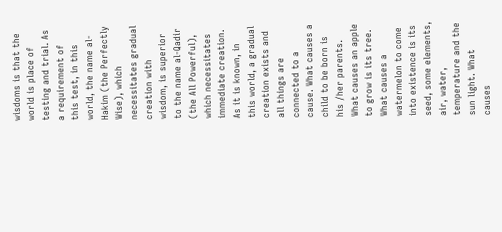wisdoms is that the world is place of testing and trial. As a requirement of this test, in this world, the name al-Hakim (the Perfectly Wise), which necessitates gradual creation with wisdom, is superior to the name al-Qadir (the All Powerful), which necessitates immediate creation.  As it is known, in this world, a gradual creation exists and all things are connected to a cause. What causes a child to be born is his /her parents. What causes an apple to grow is its tree. What causes a watermelon to come into existence is its seed, some elements, air, water, temperature and the sun light. What causes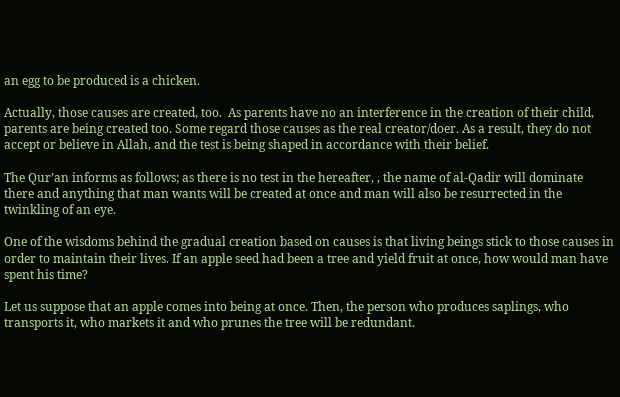an egg to be produced is a chicken.

Actually, those causes are created, too.  As parents have no an interference in the creation of their child, parents are being created too. Some regard those causes as the real creator/doer. As a result, they do not accept or believe in Allah, and the test is being shaped in accordance with their belief.

The Qur’an informs as follows; as there is no test in the hereafter, , the name of al-Qadir will dominate there and anything that man wants will be created at once and man will also be resurrected in the twinkling of an eye.

One of the wisdoms behind the gradual creation based on causes is that living beings stick to those causes in order to maintain their lives. If an apple seed had been a tree and yield fruit at once, how would man have spent his time?

Let us suppose that an apple comes into being at once. Then, the person who produces saplings, who transports it, who markets it and who prunes the tree will be redundant.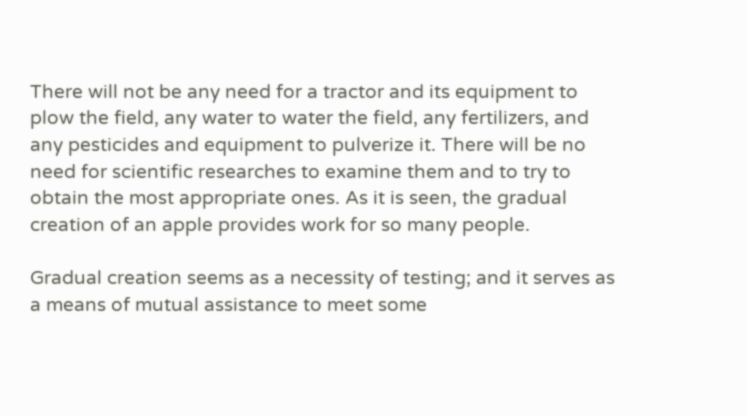There will not be any need for a tractor and its equipment to plow the field, any water to water the field, any fertilizers, and any pesticides and equipment to pulverize it. There will be no need for scientific researches to examine them and to try to obtain the most appropriate ones. As it is seen, the gradual creation of an apple provides work for so many people.

Gradual creation seems as a necessity of testing; and it serves as a means of mutual assistance to meet some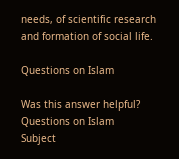needs, of scientific research and formation of social life.

Questions on Islam

Was this answer helpful?
Questions on Islam
Subject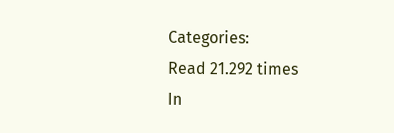Categories:
Read 21.292 times
In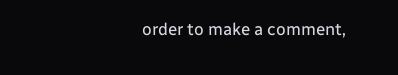order to make a comment,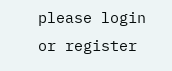please login or register